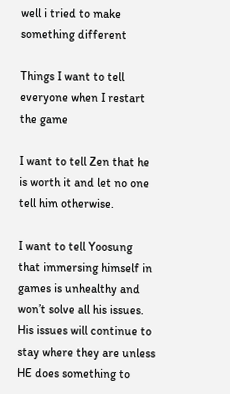well i tried to make something different

Things I want to tell everyone when I restart the game

I want to tell Zen that he is worth it and let no one tell him otherwise.

I want to tell Yoosung that immersing himself in games is unhealthy and won’t solve all his issues. His issues will continue to stay where they are unless HE does something to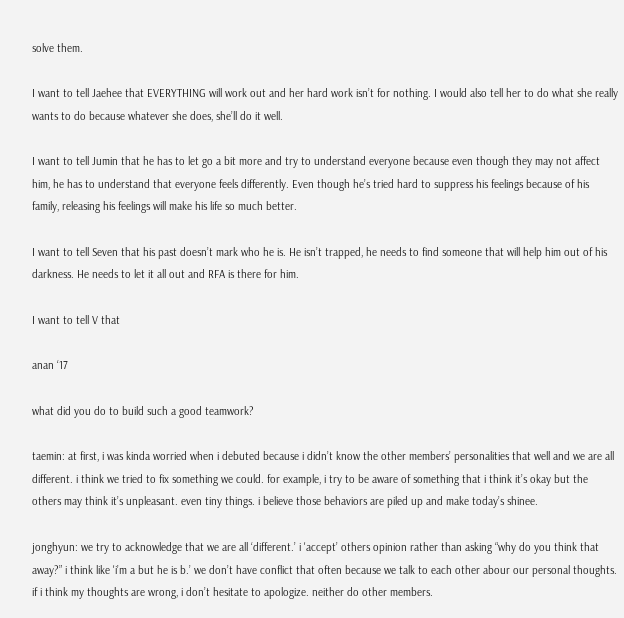solve them.

I want to tell Jaehee that EVERYTHING will work out and her hard work isn’t for nothing. I would also tell her to do what she really wants to do because whatever she does, she’ll do it well.

I want to tell Jumin that he has to let go a bit more and try to understand everyone because even though they may not affect him, he has to understand that everyone feels differently. Even though he’s tried hard to suppress his feelings because of his family, releasing his feelings will make his life so much better.

I want to tell Seven that his past doesn’t mark who he is. He isn’t trapped, he needs to find someone that will help him out of his darkness. He needs to let it all out and RFA is there for him.

I want to tell V that

anan ‘17

what did you do to build such a good teamwork?

taemin: at first, i was kinda worried when i debuted because i didn’t know the other members’ personalities that well and we are all different. i think we tried to fix something we could. for example, i try to be aware of something that i think it’s okay but the others may think it’s unpleasant. even tiny things. i believe those behaviors are piled up and make today’s shinee.

jonghyun: we try to acknowledge that we are all ‘different.’ i 'accept’ others opinion rather than asking “why do you think that away?” i think like 'i’m a but he is b.’ we don’t have conflict that often because we talk to each other abour our personal thoughts. if i think my thoughts are wrong, i don’t hesitate to apologize. neither do other members.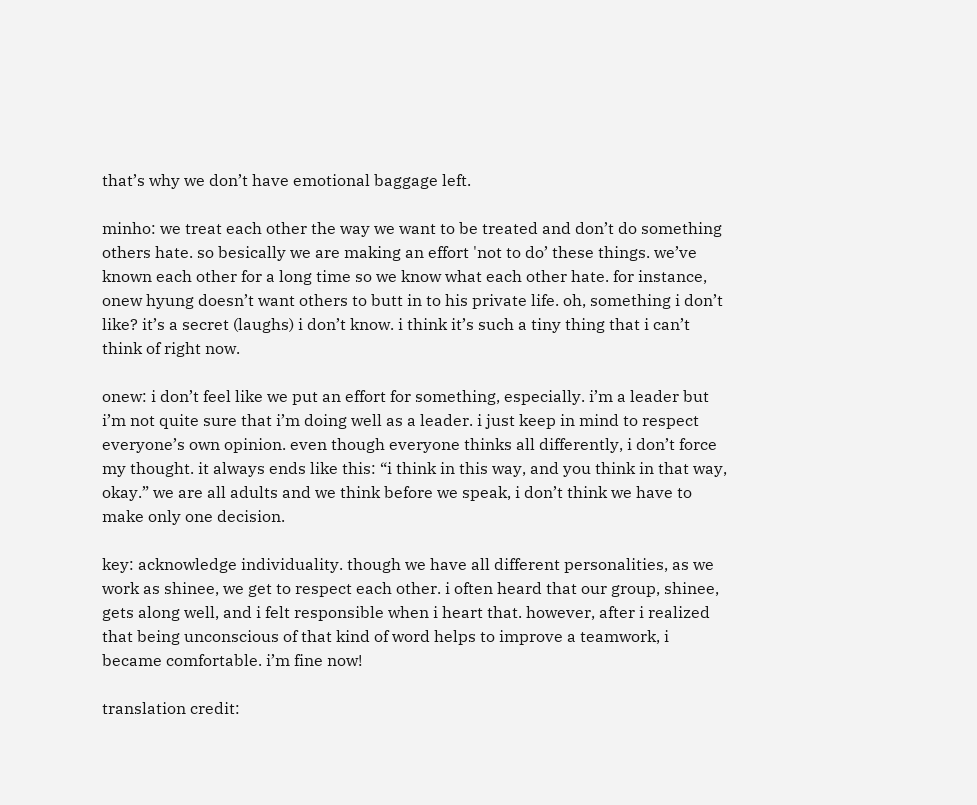that’s why we don’t have emotional baggage left.

minho: we treat each other the way we want to be treated and don’t do something others hate. so besically we are making an effort 'not to do’ these things. we’ve known each other for a long time so we know what each other hate. for instance, onew hyung doesn’t want others to butt in to his private life. oh, something i don’t like? it’s a secret (laughs) i don’t know. i think it’s such a tiny thing that i can’t think of right now.

onew: i don’t feel like we put an effort for something, especially. i’m a leader but i’m not quite sure that i’m doing well as a leader. i just keep in mind to respect everyone’s own opinion. even though everyone thinks all differently, i don’t force my thought. it always ends like this: “i think in this way, and you think in that way, okay.” we are all adults and we think before we speak, i don’t think we have to make only one decision.

key: acknowledge individuality. though we have all different personalities, as we work as shinee, we get to respect each other. i often heard that our group, shinee, gets along well, and i felt responsible when i heart that. however, after i realized that being unconscious of that kind of word helps to improve a teamwork, i became comfortable. i’m fine now!

translation credit: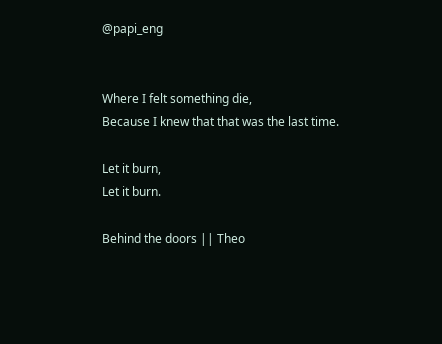@papi_eng


Where I felt something die,                                                                         Because I knew that that was the last time.

Let it burn,                                                                                                           Let it burn.

Behind the doors || Theo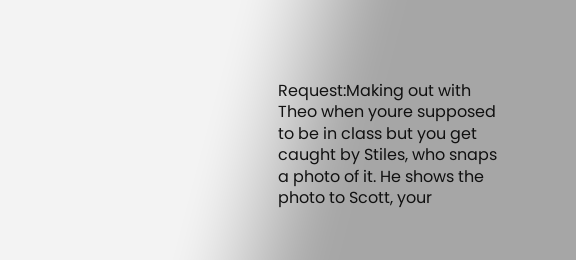Request:Making out with Theo when youre supposed to be in class but you get caught by Stiles, who snaps a photo of it. He shows the photo to Scott, your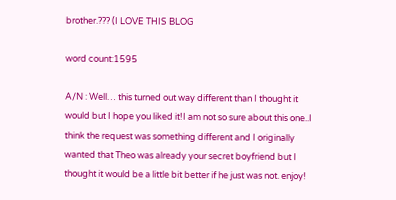brother.??? (I LOVE THIS BLOG

word count:1595

A/N : Well… this turned out way different than I thought it would but I hope you liked it!I am not so sure about this one..I think the request was something different and I originally wanted that Theo was already your secret boyfriend but I thought it would be a little bit better if he just was not. enjoy!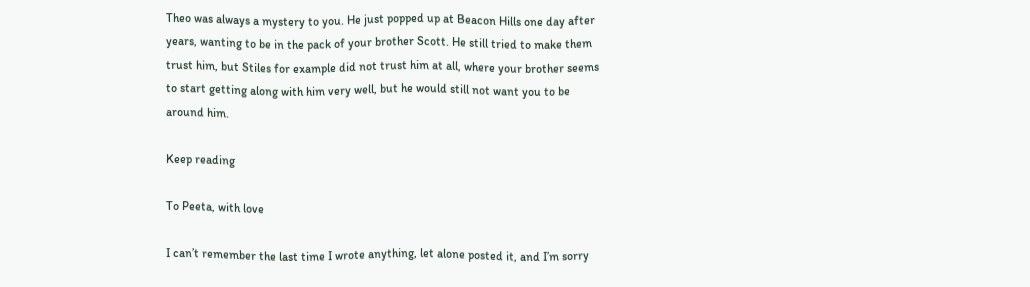Theo was always a mystery to you. He just popped up at Beacon Hills one day after years, wanting to be in the pack of your brother Scott. He still tried to make them trust him, but Stiles for example did not trust him at all, where your brother seems to start getting along with him very well, but he would still not want you to be around him.

Keep reading

To Peeta, with love

I can’t remember the last time I wrote anything, let alone posted it, and I’m sorry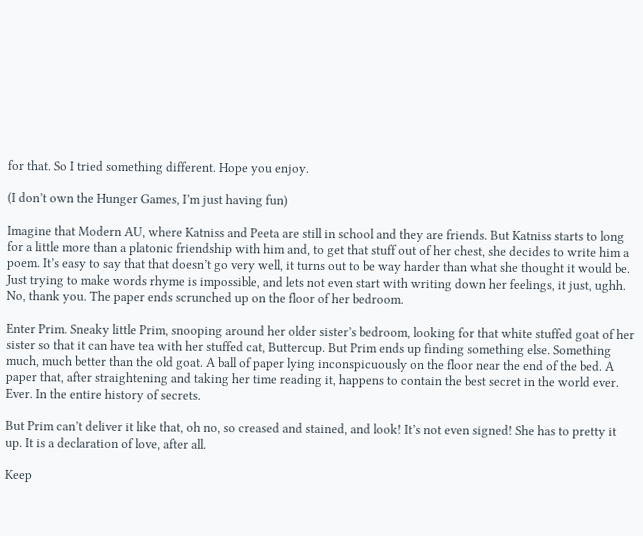for that. So I tried something different. Hope you enjoy.

(I don’t own the Hunger Games, I’m just having fun)

Imagine that Modern AU, where Katniss and Peeta are still in school and they are friends. But Katniss starts to long for a little more than a platonic friendship with him and, to get that stuff out of her chest, she decides to write him a poem. It’s easy to say that that doesn’t go very well, it turns out to be way harder than what she thought it would be. Just trying to make words rhyme is impossible, and lets not even start with writing down her feelings, it just, ughh. No, thank you. The paper ends scrunched up on the floor of her bedroom.

Enter Prim. Sneaky little Prim, snooping around her older sister’s bedroom, looking for that white stuffed goat of her sister so that it can have tea with her stuffed cat, Buttercup. But Prim ends up finding something else. Something much, much better than the old goat. A ball of paper lying inconspicuously on the floor near the end of the bed. A paper that, after straightening and taking her time reading it, happens to contain the best secret in the world ever. Ever. In the entire history of secrets.

But Prim can’t deliver it like that, oh no, so creased and stained, and look! It’s not even signed! She has to pretty it up. It is a declaration of love, after all.

Keep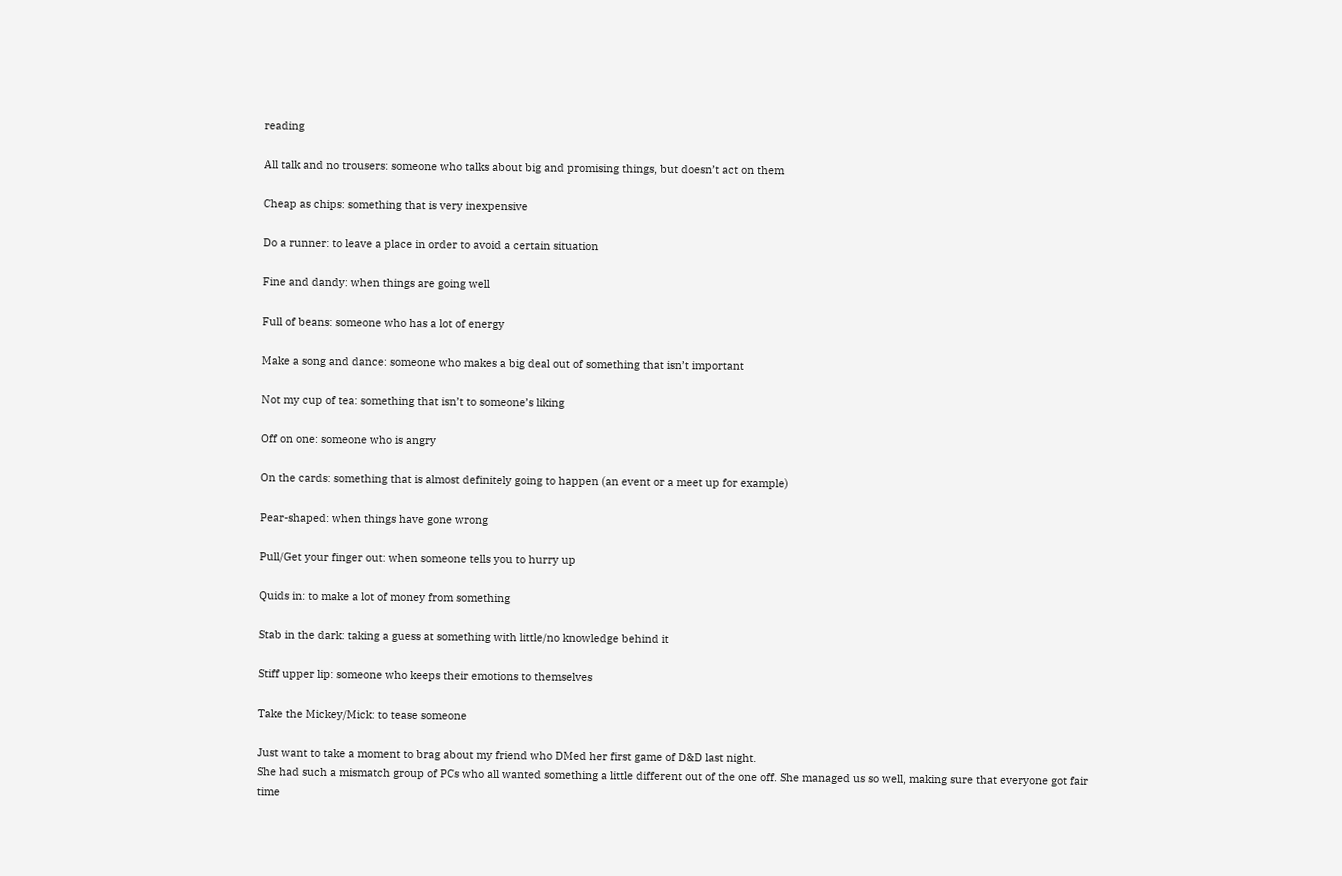reading

All talk and no trousers: someone who talks about big and promising things, but doesn’t act on them

Cheap as chips: something that is very inexpensive

Do a runner: to leave a place in order to avoid a certain situation

Fine and dandy: when things are going well

Full of beans: someone who has a lot of energy

Make a song and dance: someone who makes a big deal out of something that isn’t important

Not my cup of tea: something that isn’t to someone’s liking

Off on one: someone who is angry

On the cards: something that is almost definitely going to happen (an event or a meet up for example)

Pear-shaped: when things have gone wrong

Pull/Get your finger out: when someone tells you to hurry up

Quids in: to make a lot of money from something

Stab in the dark: taking a guess at something with little/no knowledge behind it

Stiff upper lip: someone who keeps their emotions to themselves

Take the Mickey/Mick: to tease someone

Just want to take a moment to brag about my friend who DMed her first game of D&D last night.
She had such a mismatch group of PCs who all wanted something a little different out of the one off. She managed us so well, making sure that everyone got fair time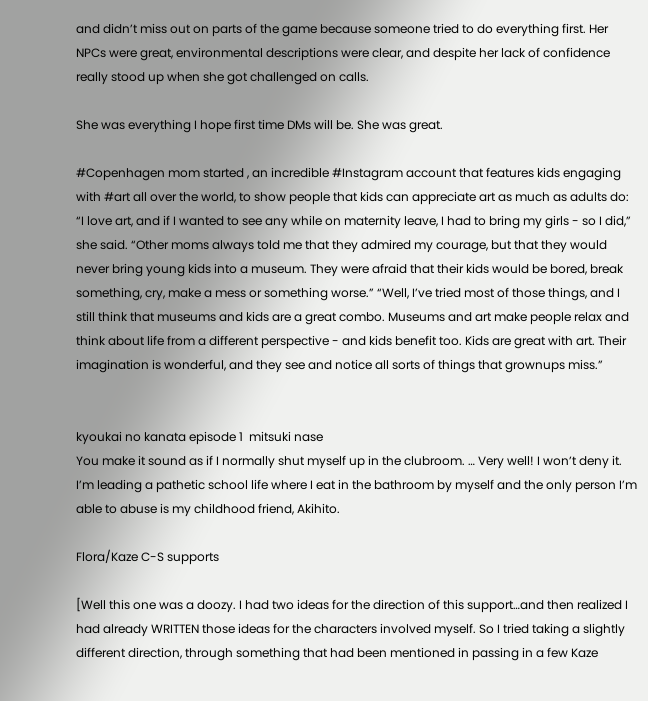and didn’t miss out on parts of the game because someone tried to do everything first. Her NPCs were great, environmental descriptions were clear, and despite her lack of confidence really stood up when she got challenged on calls.

She was everything I hope first time DMs will be. She was great.

#Copenhagen mom started , an incredible #Instagram account that features kids engaging with #art all over the world, to show people that kids can appreciate art as much as adults do: “I love art, and if I wanted to see any while on maternity leave, I had to bring my girls - so I did,” she said. “Other moms always told me that they admired my courage, but that they would never bring young kids into a museum. They were afraid that their kids would be bored, break something, cry, make a mess or something worse.” “Well, I’ve tried most of those things, and I still think that museums and kids are a great combo. Museums and art make people relax and think about life from a different perspective - and kids benefit too. Kids are great with art. Their imagination is wonderful, and they see and notice all sorts of things that grownups miss.”


kyoukai no kanata episode 1  mitsuki nase
You make it sound as if I normally shut myself up in the clubroom. … Very well! I won’t deny it. I’m leading a pathetic school life where I eat in the bathroom by myself and the only person I’m able to abuse is my childhood friend, Akihito.

Flora/Kaze C-S supports

[Well this one was a doozy. I had two ideas for the direction of this support…and then realized I had already WRITTEN those ideas for the characters involved myself. So I tried taking a slightly different direction, through something that had been mentioned in passing in a few Kaze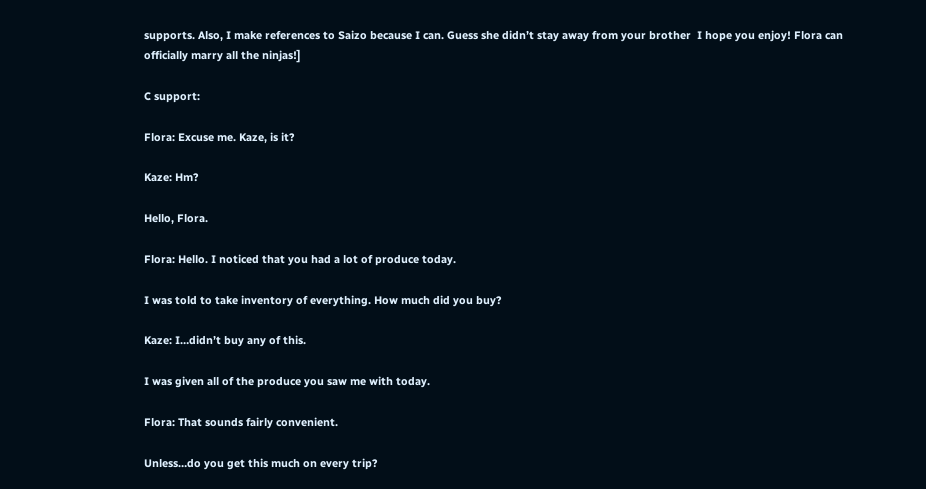supports. Also, I make references to Saizo because I can. Guess she didn’t stay away from your brother  I hope you enjoy! Flora can officially marry all the ninjas!]

C support:

Flora: Excuse me. Kaze, is it?

Kaze: Hm?

Hello, Flora.

Flora: Hello. I noticed that you had a lot of produce today.

I was told to take inventory of everything. How much did you buy?

Kaze: I…didn’t buy any of this.

I was given all of the produce you saw me with today.

Flora: That sounds fairly convenient.

Unless…do you get this much on every trip?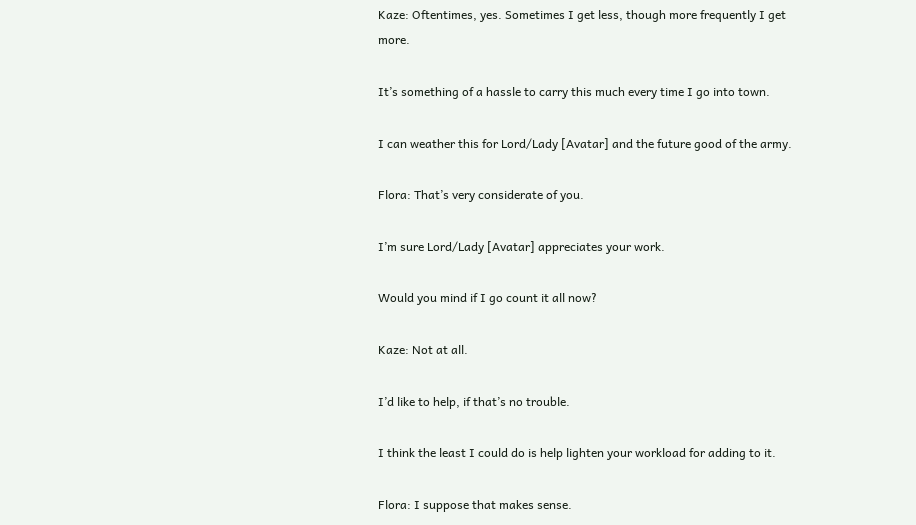Kaze: Oftentimes, yes. Sometimes I get less, though more frequently I get more.

It’s something of a hassle to carry this much every time I go into town.

I can weather this for Lord/Lady [Avatar] and the future good of the army.

Flora: That’s very considerate of you.

I’m sure Lord/Lady [Avatar] appreciates your work.

Would you mind if I go count it all now?

Kaze: Not at all.

I’d like to help, if that’s no trouble.

I think the least I could do is help lighten your workload for adding to it.

Flora: I suppose that makes sense.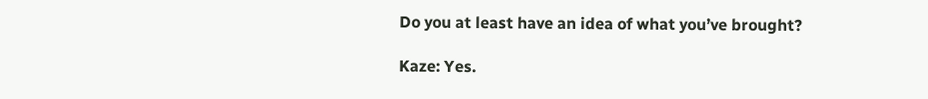Do you at least have an idea of what you’ve brought?

Kaze: Yes.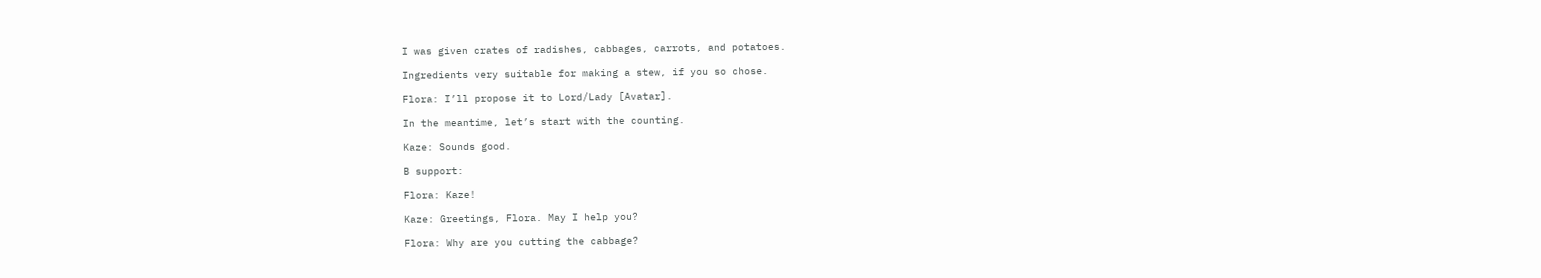I was given crates of radishes, cabbages, carrots, and potatoes.

Ingredients very suitable for making a stew, if you so chose.

Flora: I’ll propose it to Lord/Lady [Avatar].

In the meantime, let’s start with the counting.

Kaze: Sounds good.

B support:

Flora: Kaze!

Kaze: Greetings, Flora. May I help you?

Flora: Why are you cutting the cabbage?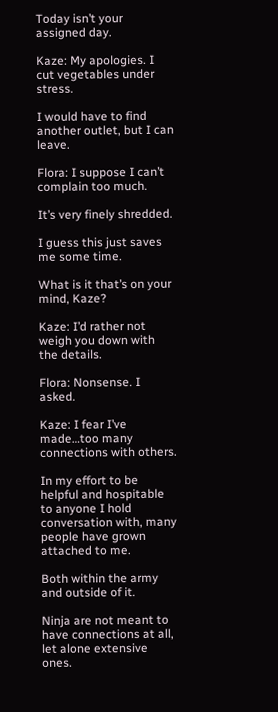Today isn’t your assigned day.

Kaze: My apologies. I cut vegetables under stress.

I would have to find another outlet, but I can leave.

Flora: I suppose I can’t complain too much.

It’s very finely shredded.

I guess this just saves me some time.

What is it that’s on your mind, Kaze?

Kaze: I’d rather not weigh you down with the details.

Flora: Nonsense. I asked.

Kaze: I fear I’ve made…too many connections with others.

In my effort to be helpful and hospitable to anyone I hold conversation with, many people have grown attached to me.

Both within the army and outside of it.

Ninja are not meant to have connections at all, let alone extensive ones.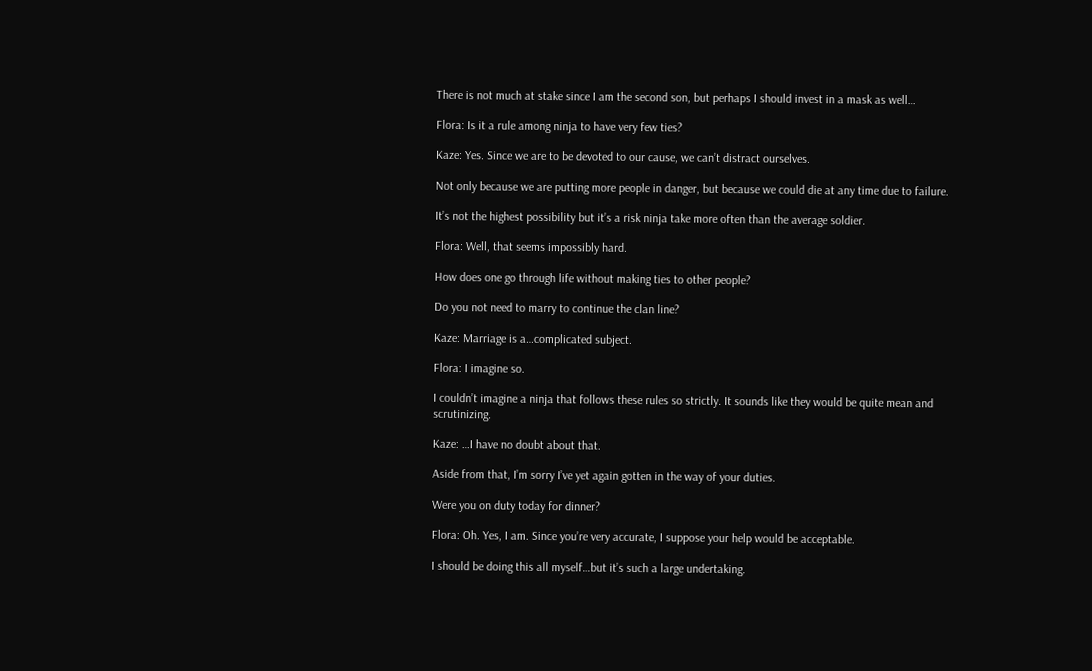There is not much at stake since I am the second son, but perhaps I should invest in a mask as well…

Flora: Is it a rule among ninja to have very few ties?

Kaze: Yes. Since we are to be devoted to our cause, we can’t distract ourselves.

Not only because we are putting more people in danger, but because we could die at any time due to failure.

It’s not the highest possibility but it’s a risk ninja take more often than the average soldier.

Flora: Well, that seems impossibly hard.

How does one go through life without making ties to other people?

Do you not need to marry to continue the clan line?

Kaze: Marriage is a…complicated subject.

Flora: I imagine so.

I couldn’t imagine a ninja that follows these rules so strictly. It sounds like they would be quite mean and scrutinizing.

Kaze: …I have no doubt about that.

Aside from that, I’m sorry I’ve yet again gotten in the way of your duties.

Were you on duty today for dinner?

Flora: Oh. Yes, I am. Since you’re very accurate, I suppose your help would be acceptable.

I should be doing this all myself…but it’s such a large undertaking.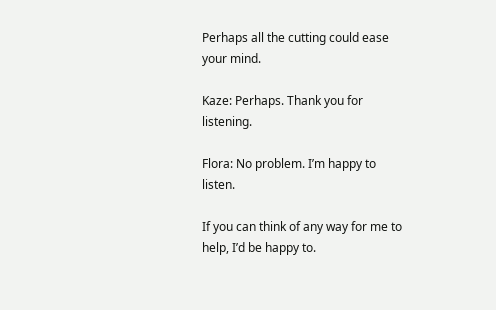Perhaps all the cutting could ease your mind.

Kaze: Perhaps. Thank you for listening.

Flora: No problem. I’m happy to listen.

If you can think of any way for me to help, I’d be happy to.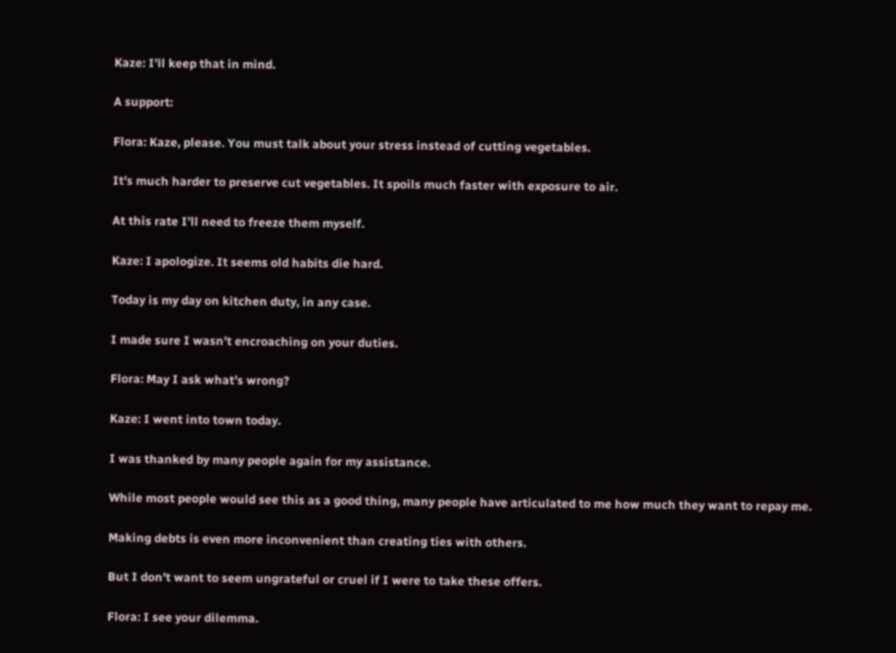Kaze: I’ll keep that in mind.

A support:

Flora: Kaze, please. You must talk about your stress instead of cutting vegetables.

It’s much harder to preserve cut vegetables. It spoils much faster with exposure to air.

At this rate I’ll need to freeze them myself.

Kaze: I apologize. It seems old habits die hard.

Today is my day on kitchen duty, in any case.

I made sure I wasn’t encroaching on your duties.

Flora: May I ask what’s wrong?

Kaze: I went into town today.

I was thanked by many people again for my assistance.

While most people would see this as a good thing, many people have articulated to me how much they want to repay me.

Making debts is even more inconvenient than creating ties with others.

But I don’t want to seem ungrateful or cruel if I were to take these offers.

Flora: I see your dilemma.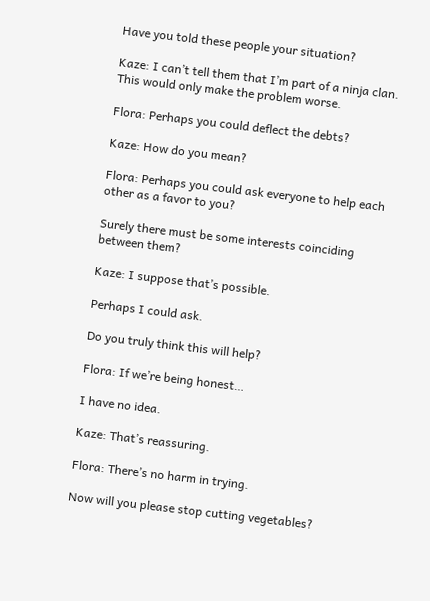Have you told these people your situation?

Kaze: I can’t tell them that I’m part of a ninja clan. This would only make the problem worse.

Flora: Perhaps you could deflect the debts?

Kaze: How do you mean?

Flora: Perhaps you could ask everyone to help each other as a favor to you?

Surely there must be some interests coinciding between them?

Kaze: I suppose that’s possible.

Perhaps I could ask.

Do you truly think this will help?

Flora: If we’re being honest…

I have no idea.

Kaze: That’s reassuring.

Flora: There’s no harm in trying.

Now will you please stop cutting vegetables?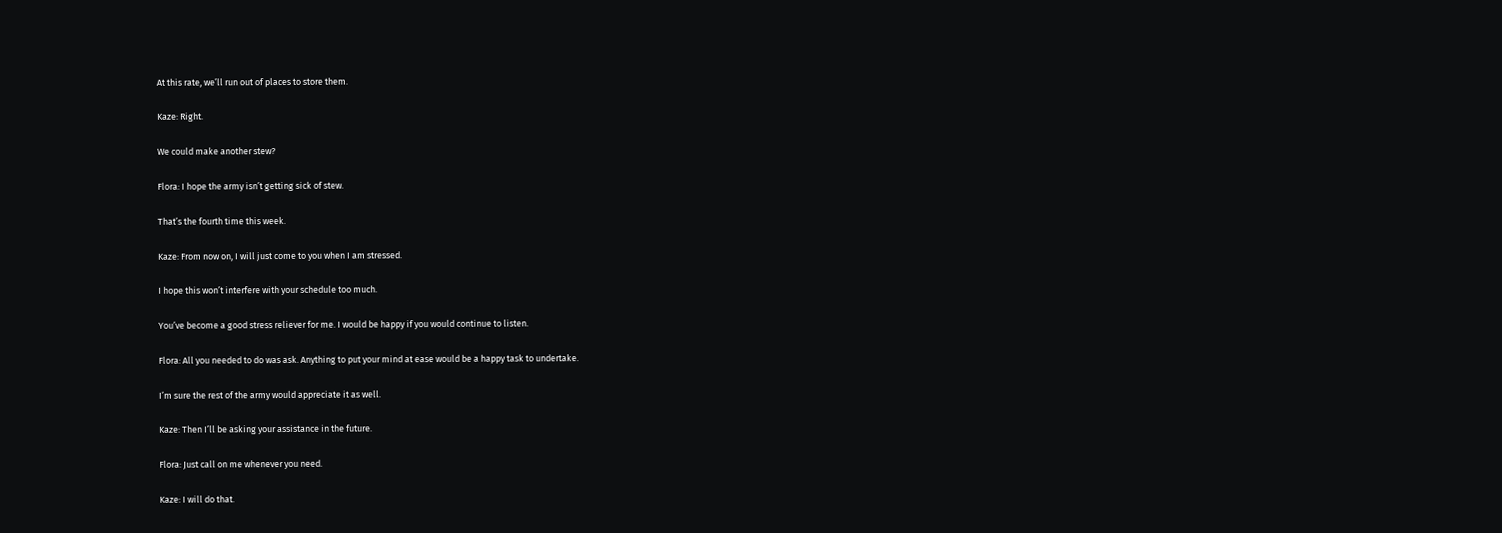At this rate, we’ll run out of places to store them.

Kaze: Right.

We could make another stew?

Flora: I hope the army isn’t getting sick of stew.

That’s the fourth time this week.

Kaze: From now on, I will just come to you when I am stressed.

I hope this won’t interfere with your schedule too much.

You’ve become a good stress reliever for me. I would be happy if you would continue to listen.

Flora: All you needed to do was ask. Anything to put your mind at ease would be a happy task to undertake.

I’m sure the rest of the army would appreciate it as well.

Kaze: Then I’ll be asking your assistance in the future.

Flora: Just call on me whenever you need.

Kaze: I will do that.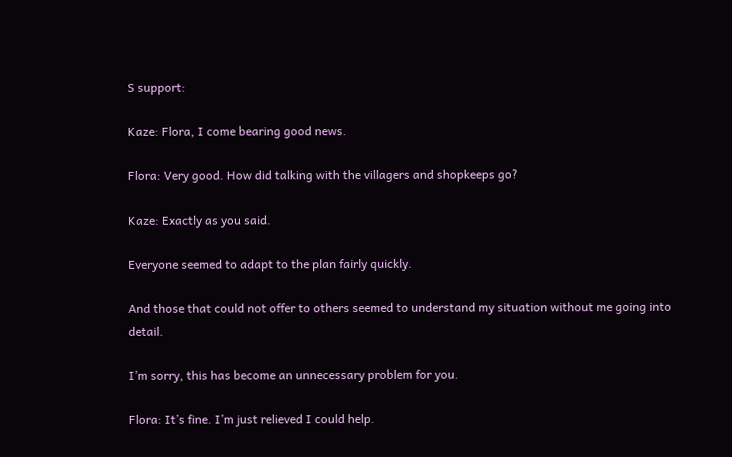S support:

Kaze: Flora, I come bearing good news.

Flora: Very good. How did talking with the villagers and shopkeeps go?

Kaze: Exactly as you said.

Everyone seemed to adapt to the plan fairly quickly.

And those that could not offer to others seemed to understand my situation without me going into detail.

I’m sorry, this has become an unnecessary problem for you.

Flora: It’s fine. I’m just relieved I could help.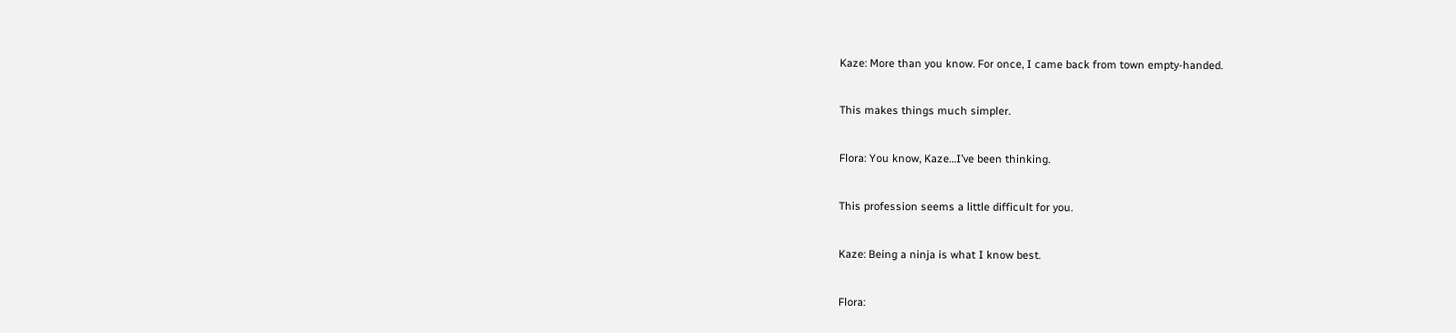Kaze: More than you know. For once, I came back from town empty-handed.

This makes things much simpler.

Flora: You know, Kaze…I’ve been thinking.

This profession seems a little difficult for you.

Kaze: Being a ninja is what I know best.

Flora: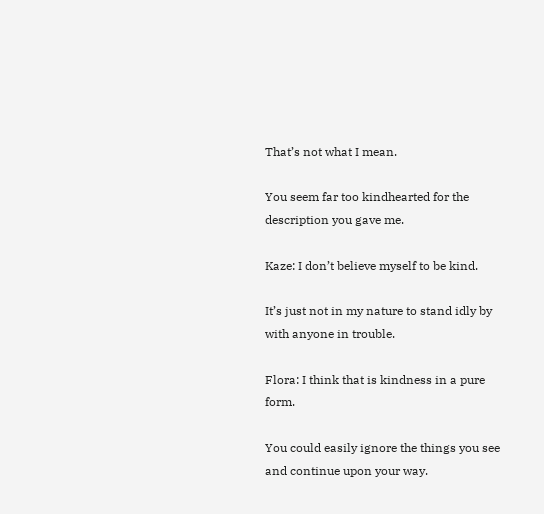That’s not what I mean.

You seem far too kindhearted for the description you gave me.

Kaze: I don’t believe myself to be kind.

It’s just not in my nature to stand idly by with anyone in trouble.

Flora: I think that is kindness in a pure form.

You could easily ignore the things you see and continue upon your way.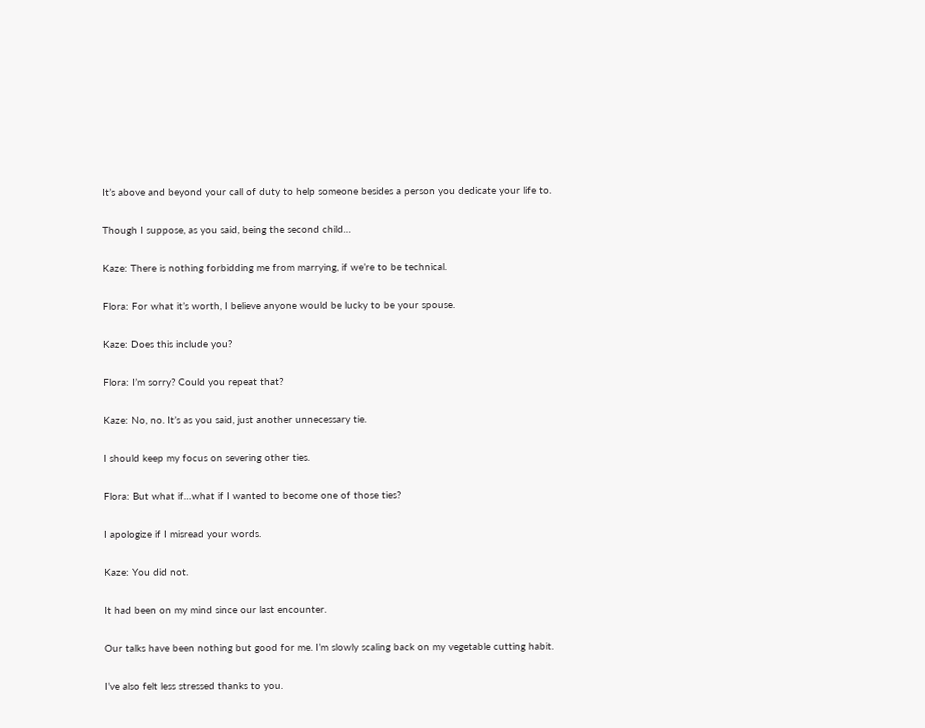It’s above and beyond your call of duty to help someone besides a person you dedicate your life to.

Though I suppose, as you said, being the second child…

Kaze: There is nothing forbidding me from marrying, if we’re to be technical.

Flora: For what it’s worth, I believe anyone would be lucky to be your spouse.

Kaze: Does this include you?

Flora: I’m sorry? Could you repeat that?

Kaze: No, no. It’s as you said, just another unnecessary tie.

I should keep my focus on severing other ties.

Flora: But what if…what if I wanted to become one of those ties?

I apologize if I misread your words.

Kaze: You did not.

It had been on my mind since our last encounter.

Our talks have been nothing but good for me. I’m slowly scaling back on my vegetable cutting habit.

I’ve also felt less stressed thanks to you.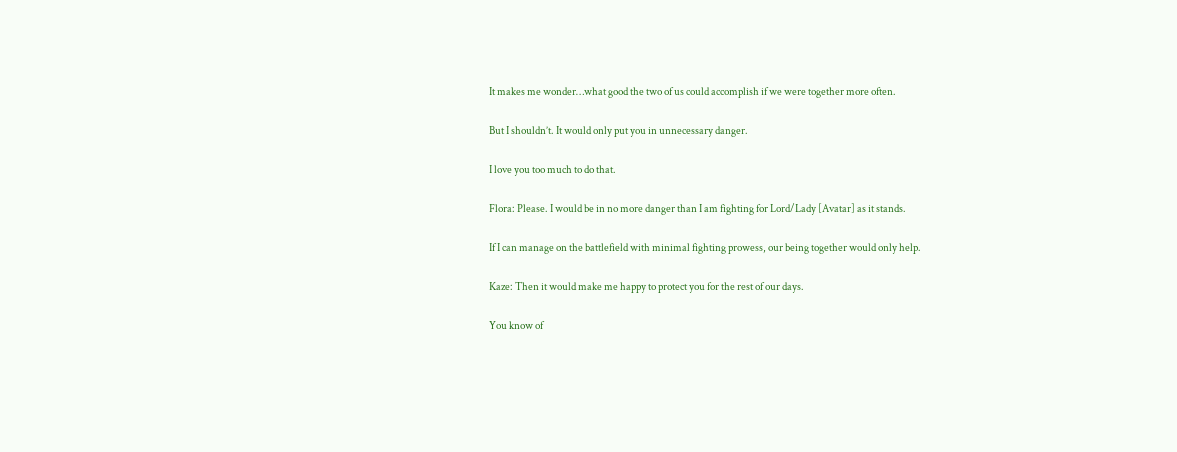It makes me wonder…what good the two of us could accomplish if we were together more often.

But I shouldn’t. It would only put you in unnecessary danger.

I love you too much to do that.

Flora: Please. I would be in no more danger than I am fighting for Lord/Lady [Avatar] as it stands.

If I can manage on the battlefield with minimal fighting prowess, our being together would only help.

Kaze: Then it would make me happy to protect you for the rest of our days.

You know of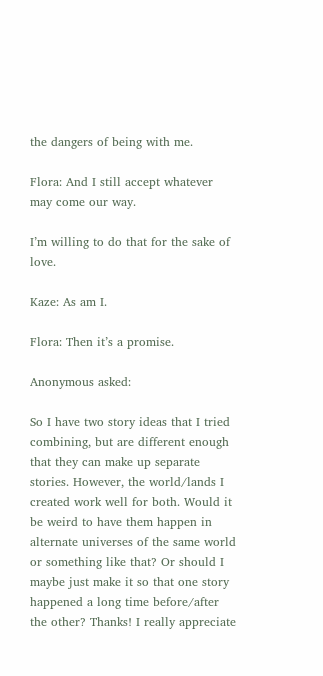the dangers of being with me.

Flora: And I still accept whatever may come our way.

I’m willing to do that for the sake of love.

Kaze: As am I.

Flora: Then it’s a promise.

Anonymous asked:

So I have two story ideas that I tried combining, but are different enough that they can make up separate stories. However, the world/lands I created work well for both. Would it be weird to have them happen in alternate universes of the same world or something like that? Or should I maybe just make it so that one story happened a long time before/after the other? Thanks! I really appreciate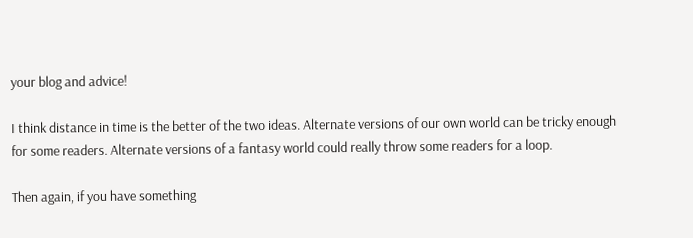your blog and advice!

I think distance in time is the better of the two ideas. Alternate versions of our own world can be tricky enough for some readers. Alternate versions of a fantasy world could really throw some readers for a loop.

Then again, if you have something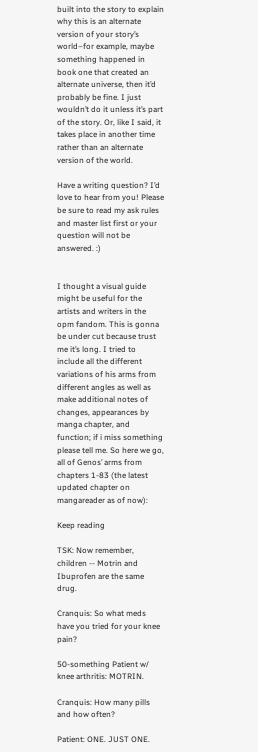built into the story to explain why this is an alternate version of your story’s world–for example, maybe something happened in book one that created an alternate universe, then it’d probably be fine. I just wouldn’t do it unless it’s part of the story. Or, like I said, it takes place in another time rather than an alternate version of the world.

Have a writing question? I’d love to hear from you! Please be sure to read my ask rules and master list first or your question will not be answered. :)


I thought a visual guide might be useful for the artists and writers in the opm fandom. This is gonna be under cut because trust me it’s long. I tried to include all the different variations of his arms from different angles as well as make additional notes of changes, appearances by manga chapter, and function; if i miss something please tell me. So here we go, all of Genos’ arms from chapters 1-83 (the latest updated chapter on mangareader as of now):

Keep reading

TSK: Now remember, children -- Motrin and Ibuprofen are the same drug.

Cranquis: So what meds have you tried for your knee pain?

50-something Patient w/ knee arthritis: MOTRIN.

Cranquis: How many pills and how often?

Patient: ONE. JUST ONE.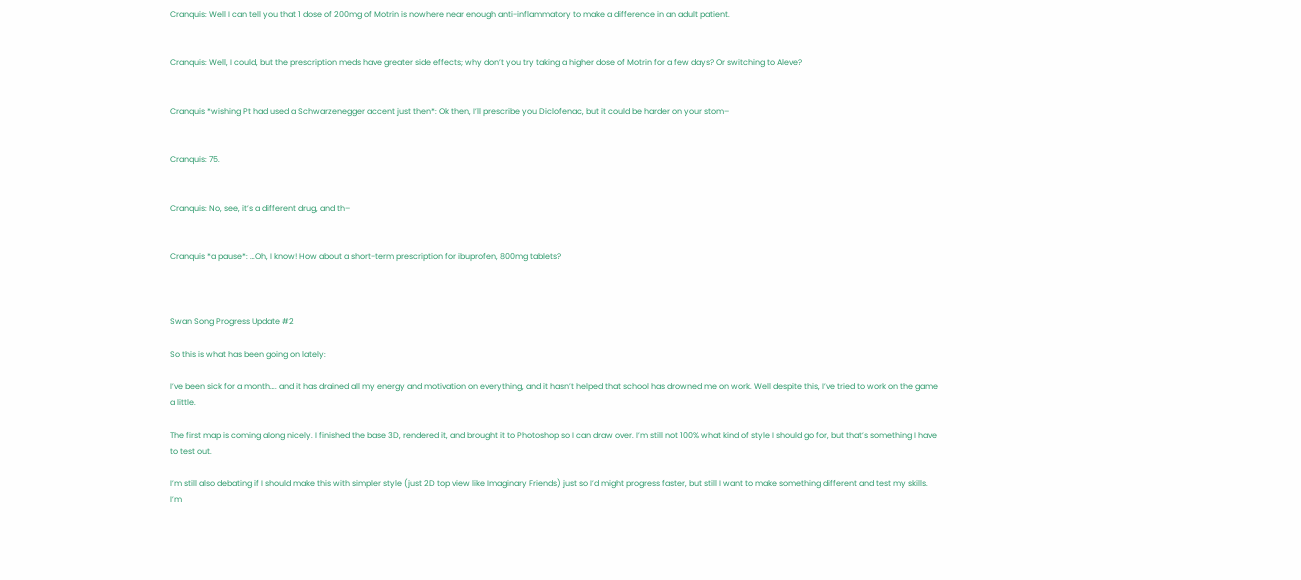Cranquis: Well I can tell you that 1 dose of 200mg of Motrin is nowhere near enough anti-inflammatory to make a difference in an adult patient.


Cranquis: Well, I could, but the prescription meds have greater side effects; why don’t you try taking a higher dose of Motrin for a few days? Or switching to Aleve?


Cranquis *wishing Pt had used a Schwarzenegger accent just then*: Ok then, I’ll prescribe you Diclofenac, but it could be harder on your stom–


Cranquis: 75.


Cranquis: No, see, it’s a different drug, and th–


Cranquis *a pause*: …Oh, I know! How about a short-term prescription for ibuprofen, 800mg tablets?



Swan Song Progress Update #2

So this is what has been going on lately:

I’ve been sick for a month…. and it has drained all my energy and motivation on everything, and it hasn’t helped that school has drowned me on work. Well despite this, I’ve tried to work on the game a little.

The first map is coming along nicely. I finished the base 3D, rendered it, and brought it to Photoshop so I can draw over. I’m still not 100% what kind of style I should go for, but that’s something I have to test out.

I’m still also debating if I should make this with simpler style (just 2D top view like Imaginary Friends) just so I’d might progress faster, but still I want to make something different and test my skills. I’m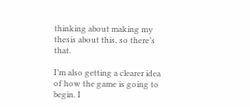thinking about making my thesis about this, so there’s that.

I’m also getting a clearer idea of how the game is going to begin. I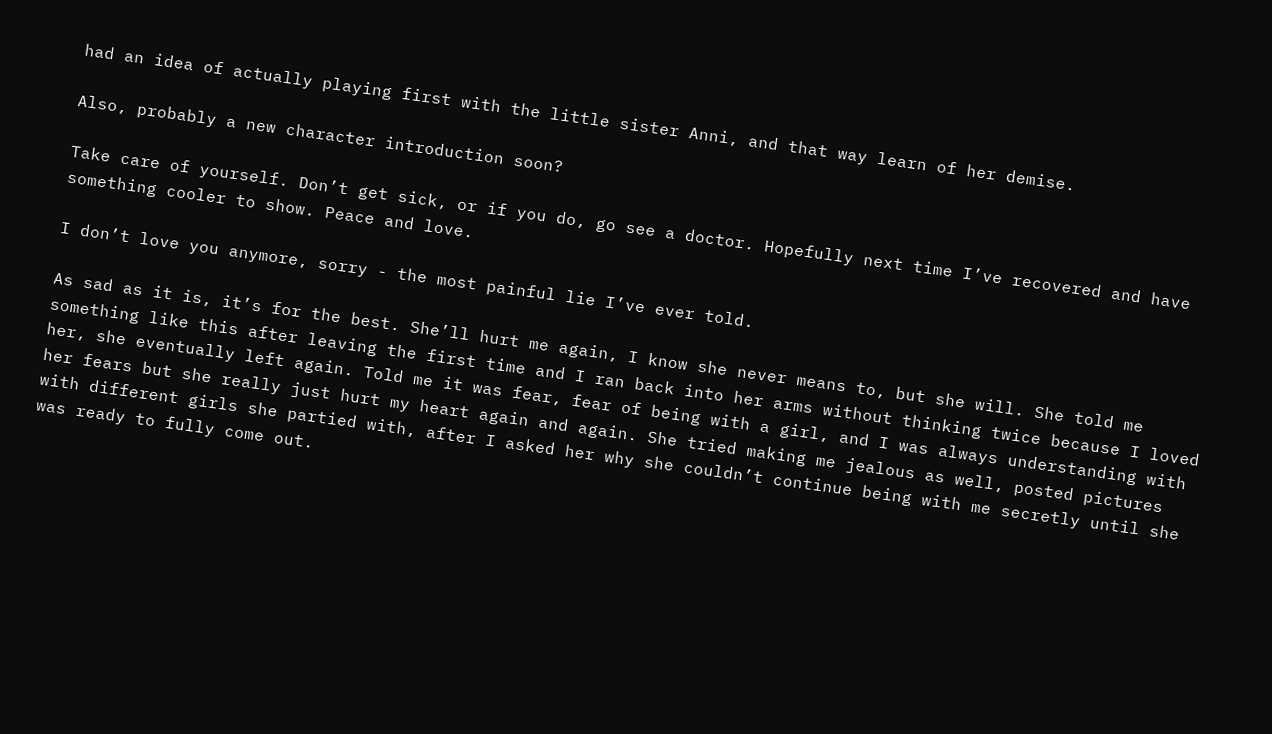had an idea of actually playing first with the little sister Anni, and that way learn of her demise.

Also, probably a new character introduction soon?

Take care of yourself. Don’t get sick, or if you do, go see a doctor. Hopefully next time I’ve recovered and have something cooler to show. Peace and love.

I don’t love you anymore, sorry - the most painful lie I’ve ever told.

As sad as it is, it’s for the best. She’ll hurt me again, I know she never means to, but she will. She told me something like this after leaving the first time and I ran back into her arms without thinking twice because I loved her, she eventually left again. Told me it was fear, fear of being with a girl, and I was always understanding with her fears but she really just hurt my heart again and again. She tried making me jealous as well, posted pictures with different girls she partied with, after I asked her why she couldn’t continue being with me secretly until she was ready to fully come out.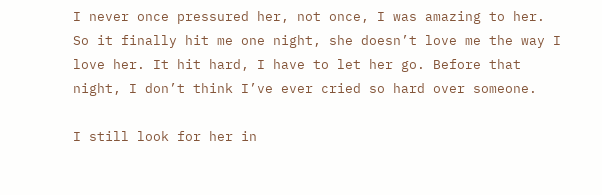I never once pressured her, not once, I was amazing to her. So it finally hit me one night, she doesn’t love me the way I love her. It hit hard, I have to let her go. Before that night, I don’t think I’ve ever cried so hard over someone.

I still look for her in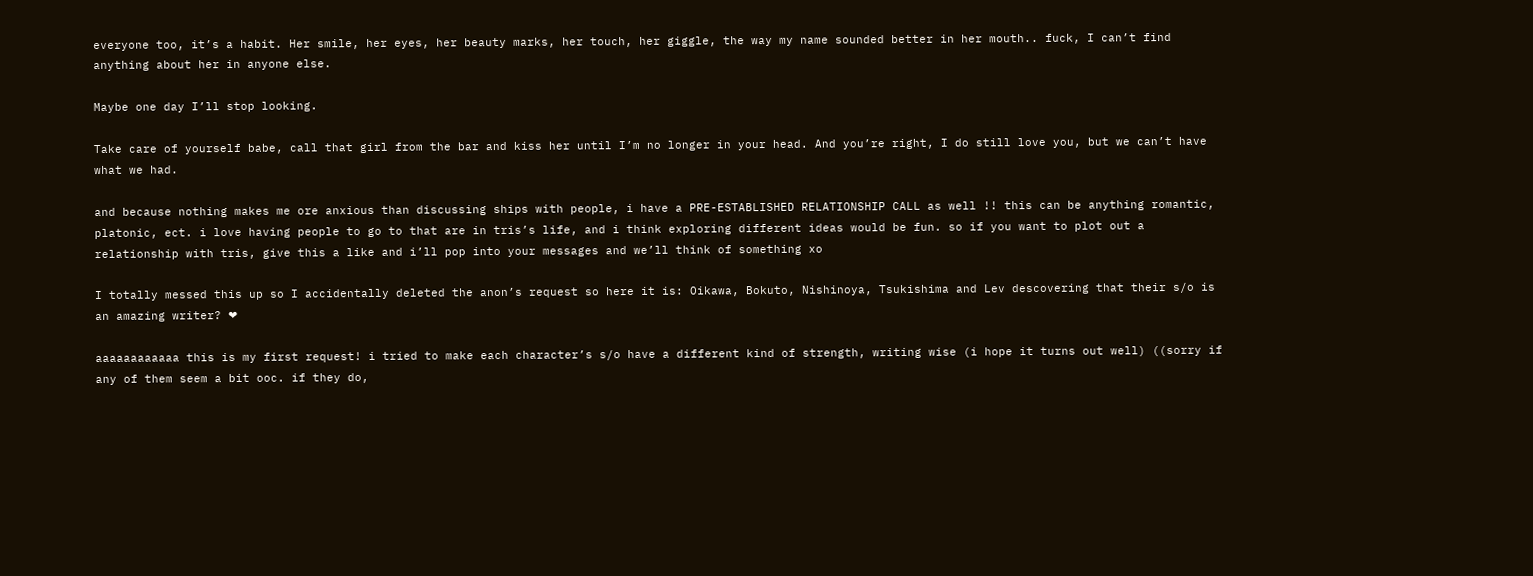everyone too, it’s a habit. Her smile, her eyes, her beauty marks, her touch, her giggle, the way my name sounded better in her mouth.. fuck, I can’t find anything about her in anyone else.

Maybe one day I’ll stop looking.

Take care of yourself babe, call that girl from the bar and kiss her until I’m no longer in your head. And you’re right, I do still love you, but we can’t have what we had.

and because nothing makes me ore anxious than discussing ships with people, i have a PRE-ESTABLISHED RELATIONSHIP CALL as well !! this can be anything romantic, platonic, ect. i love having people to go to that are in tris’s life, and i think exploring different ideas would be fun. so if you want to plot out a relationship with tris, give this a like and i’ll pop into your messages and we’ll think of something xo

I totally messed this up so I accidentally deleted the anon’s request so here it is: Oikawa, Bokuto, Nishinoya, Tsukishima and Lev descovering that their s/o is an amazing writer? ❤

aaaaaaaaaaaa this is my first request! i tried to make each character’s s/o have a different kind of strength, writing wise (i hope it turns out well) ((sorry if any of them seem a bit ooc. if they do,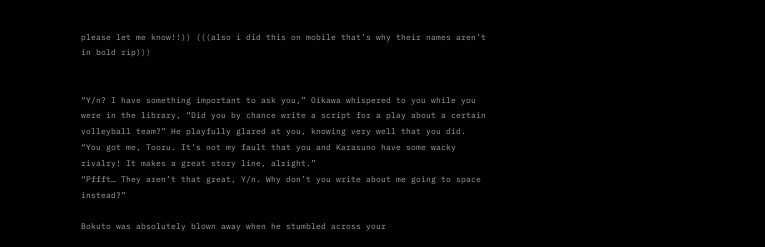please let me know!!)) (((also i did this on mobile that’s why their names aren’t in bold rip)))


“Y/n? I have something important to ask you,” Oikawa whispered to you while you were in the library, “Did you by chance write a script for a play about a certain volleyball team?” He playfully glared at you, knowing very well that you did.
“You got me, Tooru. It’s not my fault that you and Karasuno have some wacky rivalry! It makes a great story line, alright.”
“Pffft… They aren’t that great, Y/n. Why don’t you write about me going to space instead?”

Bokuto was absolutely blown away when he stumbled across your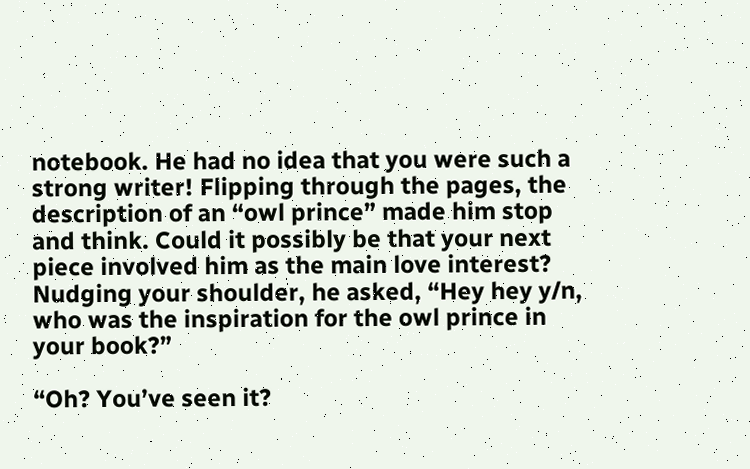notebook. He had no idea that you were such a strong writer! Flipping through the pages, the description of an “owl prince” made him stop and think. Could it possibly be that your next piece involved him as the main love interest? Nudging your shoulder, he asked, “Hey hey y/n, who was the inspiration for the owl prince in your book?”

“Oh? You’ve seen it?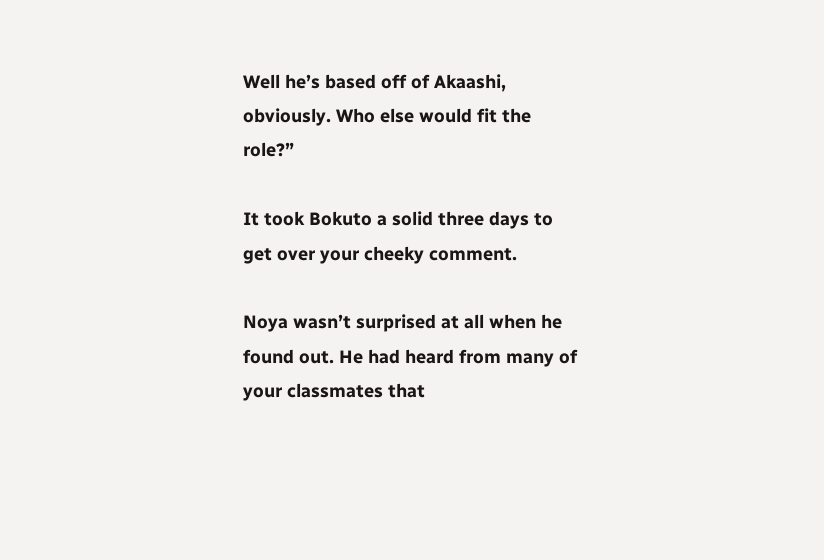Well he’s based off of Akaashi, obviously. Who else would fit the role?”

It took Bokuto a solid three days to get over your cheeky comment.

Noya wasn’t surprised at all when he found out. He had heard from many of your classmates that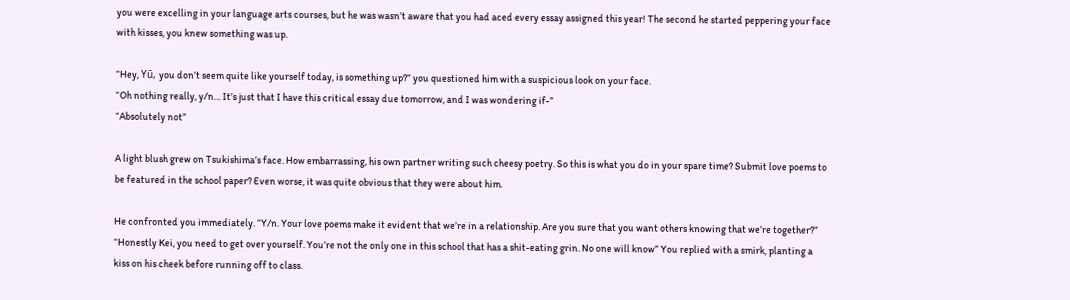you were excelling in your language arts courses, but he was wasn’t aware that you had aced every essay assigned this year! The second he started peppering your face with kisses, you knew something was up.

“Hey, Yū, you don’t seem quite like yourself today, is something up?” you questioned him with a suspicious look on your face.
“Oh nothing really, y/n… It’s just that I have this critical essay due tomorrow, and I was wondering if-”
“Absolutely not”

A light blush grew on Tsukishima’s face. How embarrassing, his own partner writing such cheesy poetry. So this is what you do in your spare time? Submit love poems to be featured in the school paper? Even worse, it was quite obvious that they were about him.

He confronted you immediately. “Y/n. Your love poems make it evident that we’re in a relationship. Are you sure that you want others knowing that we’re together?”
“Honestly Kei, you need to get over yourself. You’re not the only one in this school that has a shit-eating grin. No one will know” You replied with a smirk, planting a kiss on his cheek before running off to class.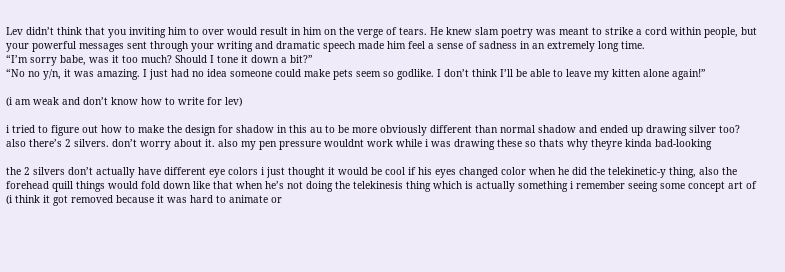Lev didn’t think that you inviting him to over would result in him on the verge of tears. He knew slam poetry was meant to strike a cord within people, but your powerful messages sent through your writing and dramatic speech made him feel a sense of sadness in an extremely long time.
“I’m sorry babe, was it too much? Should I tone it down a bit?”
“No no y/n, it was amazing. I just had no idea someone could make pets seem so godlike. I don’t think I’ll be able to leave my kitten alone again!”

(i am weak and don’t know how to write for lev)

i tried to figure out how to make the design for shadow in this au to be more obviously different than normal shadow and ended up drawing silver too? also there’s 2 silvers. don’t worry about it. also my pen pressure wouldnt work while i was drawing these so thats why theyre kinda bad-looking

the 2 silvers don’t actually have different eye colors i just thought it would be cool if his eyes changed color when he did the telekinetic-y thing, also the forehead quill things would fold down like that when he’s not doing the telekinesis thing which is actually something i remember seeing some concept art of (i think it got removed because it was hard to animate or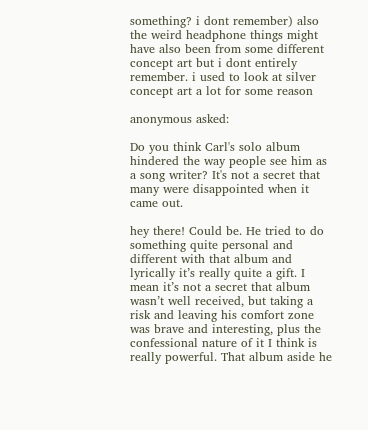something? i dont remember) also the weird headphone things might have also been from some different concept art but i dont entirely remember. i used to look at silver concept art a lot for some reason

anonymous asked:

Do you think Carl's solo album hindered the way people see him as a song writer? It's not a secret that many were disappointed when it came out.

hey there! Could be. He tried to do something quite personal and different with that album and lyrically it’s really quite a gift. I mean it’s not a secret that album wasn’t well received, but taking a risk and leaving his comfort zone was brave and interesting, plus the confessional nature of it I think is really powerful. That album aside he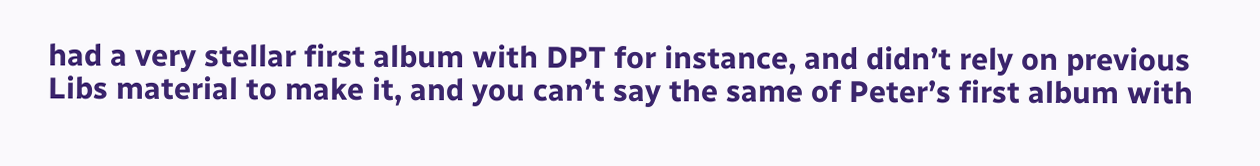had a very stellar first album with DPT for instance, and didn’t rely on previous Libs material to make it, and you can’t say the same of Peter’s first album with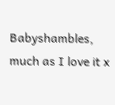Babyshambles, much as I love it x